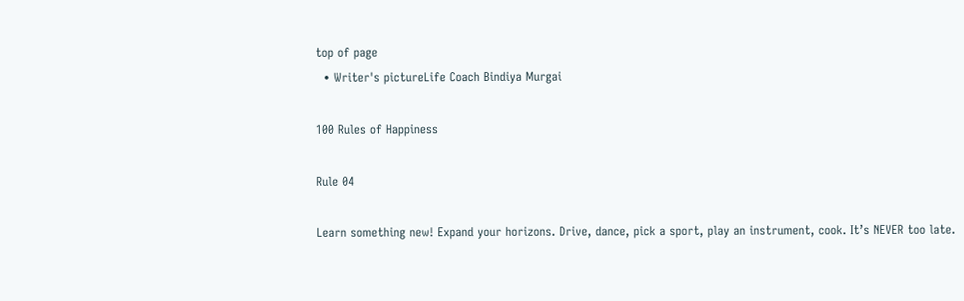top of page
  • Writer's pictureLife Coach Bindiya Murgai

100 Rules of Happiness

Rule 04

Learn something new! Expand your horizons. Drive, dance, pick a sport, play an instrument, cook. It’s NEVER too late.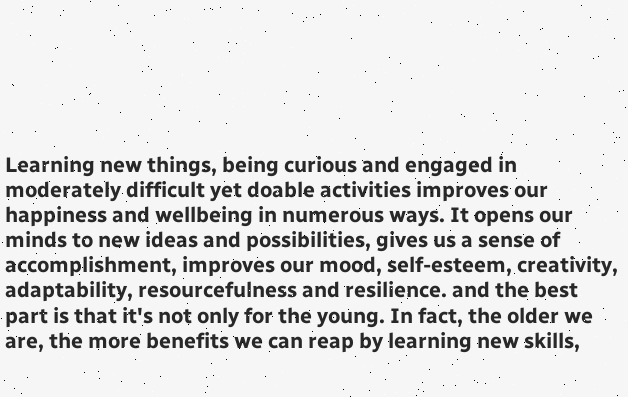Learning new things, being curious and engaged in moderately difficult yet doable activities improves our happiness and wellbeing in numerous ways. It opens our minds to new ideas and possibilities, gives us a sense of accomplishment, improves our mood, self-esteem, creativity, adaptability, resourcefulness and resilience. and the best part is that it's not only for the young. In fact, the older we are, the more benefits we can reap by learning new skills,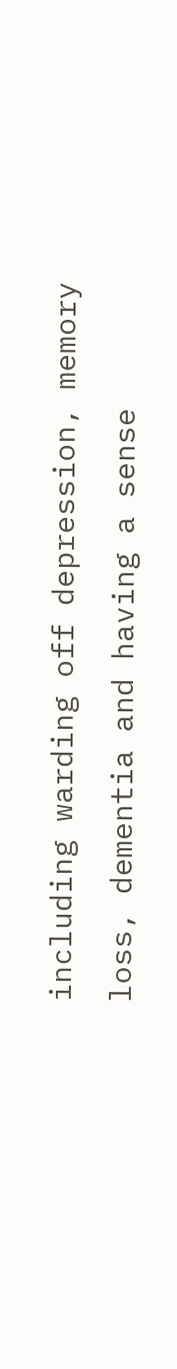including warding off depression, memory loss, dementia and having a sense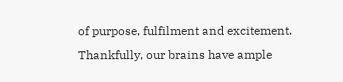of purpose, fulfilment and excitement. Thankfully, our brains have ample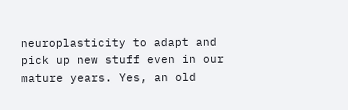neuroplasticity to adapt and pick up new stuff even in our mature years. Yes, an old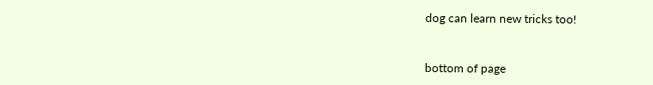dog can learn new tricks too!


bottom of page